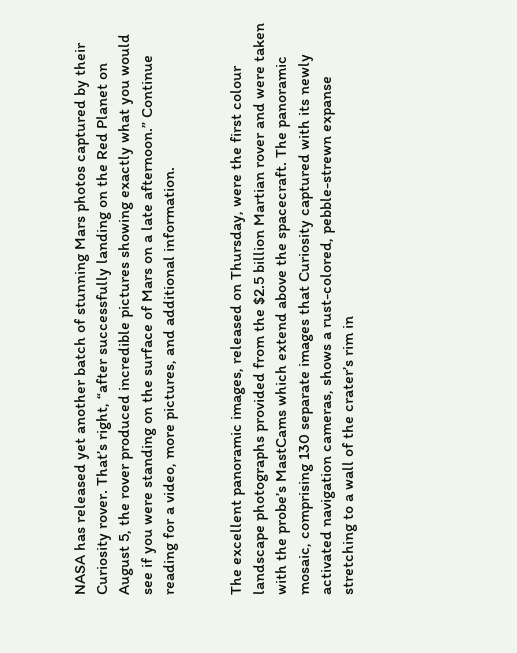NASA has released yet another batch of stunning Mars photos captured by their Curiosity rover. That’s right, “after successfully landing on the Red Planet on August 5, the rover produced incredible pictures showing exactly what you would see if you were standing on the surface of Mars on a late afternoon.” Continue reading for a video, more pictures, and additional information.


The excellent panoramic images, released on Thursday, were the first colour landscape photographs provided from the $2.5 billion Martian rover and were taken with the probe’s MastCams which extend above the spacecraft. The panoramic mosaic, comprising 130 separate images that Curiosity captured with its newly activated navigation cameras, shows a rust-colored, pebble-strewn expanse stretching to a wall of the crater’s rim in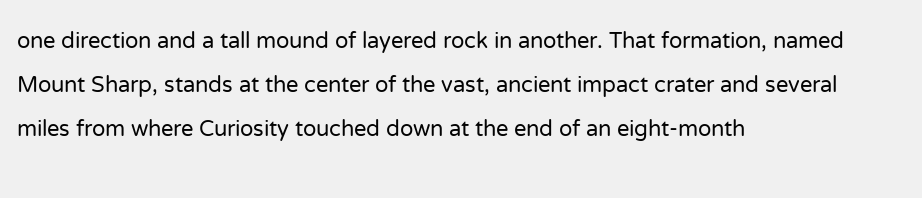one direction and a tall mound of layered rock in another. That formation, named Mount Sharp, stands at the center of the vast, ancient impact crater and several miles from where Curiosity touched down at the end of an eight-month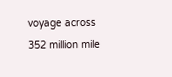voyage across 352 million mile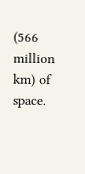(566 million km) of space.